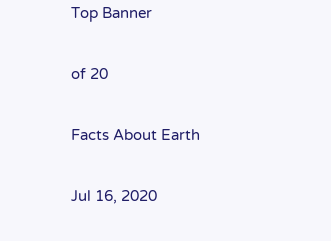Top Banner

of 20

Facts About Earth

Jul 16, 2020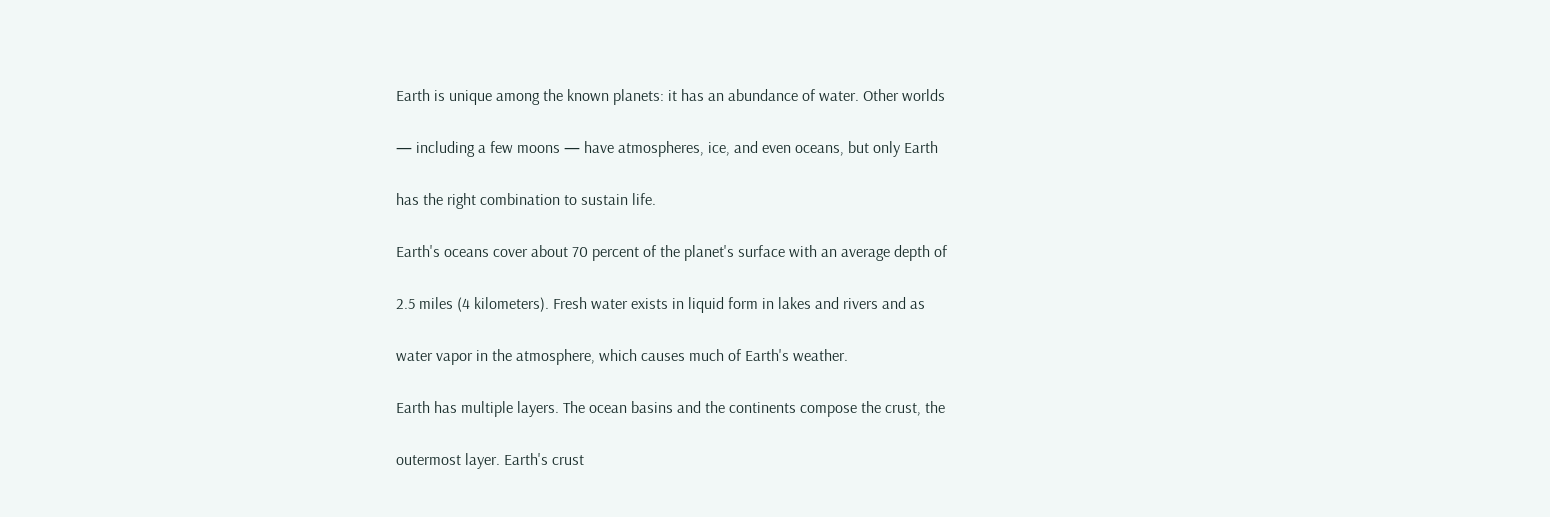Earth is unique among the known planets: it has an abundance of water. Other worlds

— including a few moons — have atmospheres, ice, and even oceans, but only Earth

has the right combination to sustain life.

Earth's oceans cover about 70 percent of the planet's surface with an average depth of

2.5 miles (4 kilometers). Fresh water exists in liquid form in lakes and rivers and as

water vapor in the atmosphere, which causes much of Earth's weather.

Earth has multiple layers. The ocean basins and the continents compose the crust, the

outermost layer. Earth's crust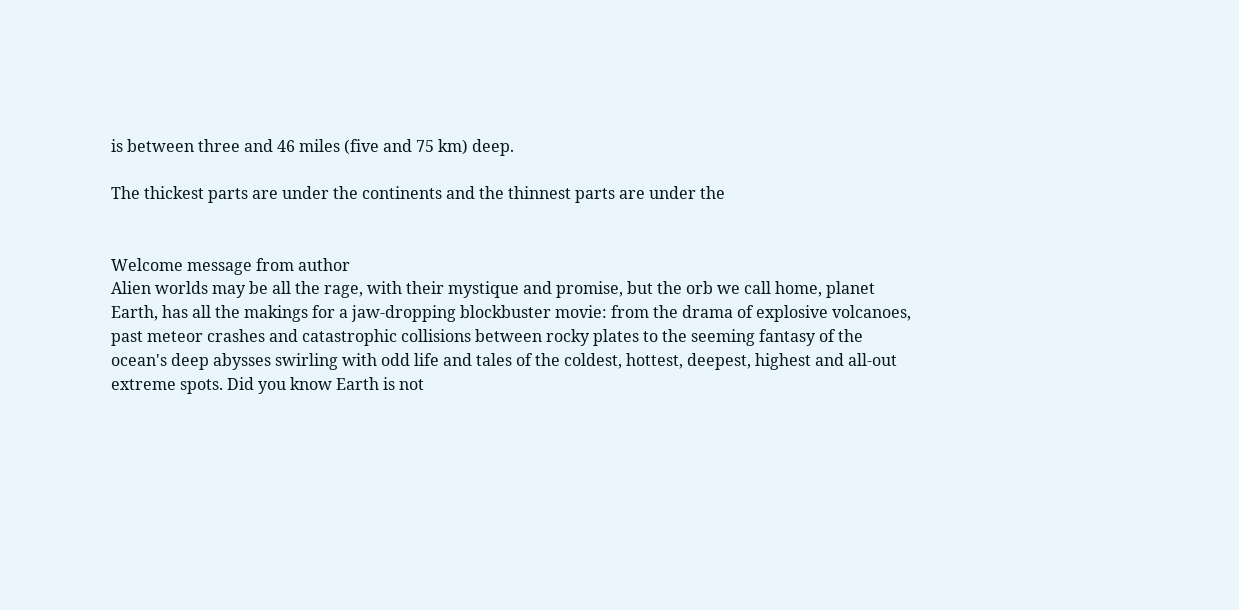is between three and 46 miles (five and 75 km) deep.

The thickest parts are under the continents and the thinnest parts are under the


Welcome message from author
Alien worlds may be all the rage, with their mystique and promise, but the orb we call home, planet Earth, has all the makings for a jaw-dropping blockbuster movie: from the drama of explosive volcanoes, past meteor crashes and catastrophic collisions between rocky plates to the seeming fantasy of the ocean's deep abysses swirling with odd life and tales of the coldest, hottest, deepest, highest and all-out extreme spots. Did you know Earth is not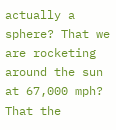actually a sphere? That we are rocketing around the sun at 67,000 mph? That the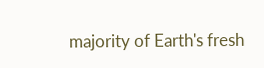majority of Earth's fresh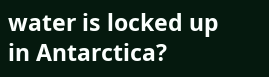water is locked up in Antarctica?